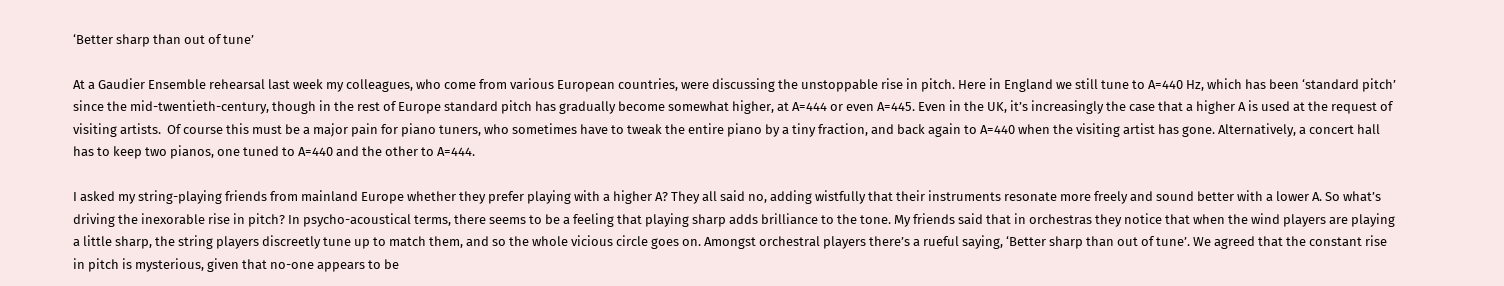‘Better sharp than out of tune’

At a Gaudier Ensemble rehearsal last week my colleagues, who come from various European countries, were discussing the unstoppable rise in pitch. Here in England we still tune to A=440 Hz, which has been ‘standard pitch’ since the mid-twentieth-century, though in the rest of Europe standard pitch has gradually become somewhat higher, at A=444 or even A=445. Even in the UK, it’s increasingly the case that a higher A is used at the request of visiting artists.  Of course this must be a major pain for piano tuners, who sometimes have to tweak the entire piano by a tiny fraction, and back again to A=440 when the visiting artist has gone. Alternatively, a concert hall has to keep two pianos, one tuned to A=440 and the other to A=444.

I asked my string-playing friends from mainland Europe whether they prefer playing with a higher A? They all said no, adding wistfully that their instruments resonate more freely and sound better with a lower A. So what’s driving the inexorable rise in pitch? In psycho-acoustical terms, there seems to be a feeling that playing sharp adds brilliance to the tone. My friends said that in orchestras they notice that when the wind players are playing a little sharp, the string players discreetly tune up to match them, and so the whole vicious circle goes on. Amongst orchestral players there’s a rueful saying, ‘Better sharp than out of tune’. We agreed that the constant rise in pitch is mysterious, given that no-one appears to be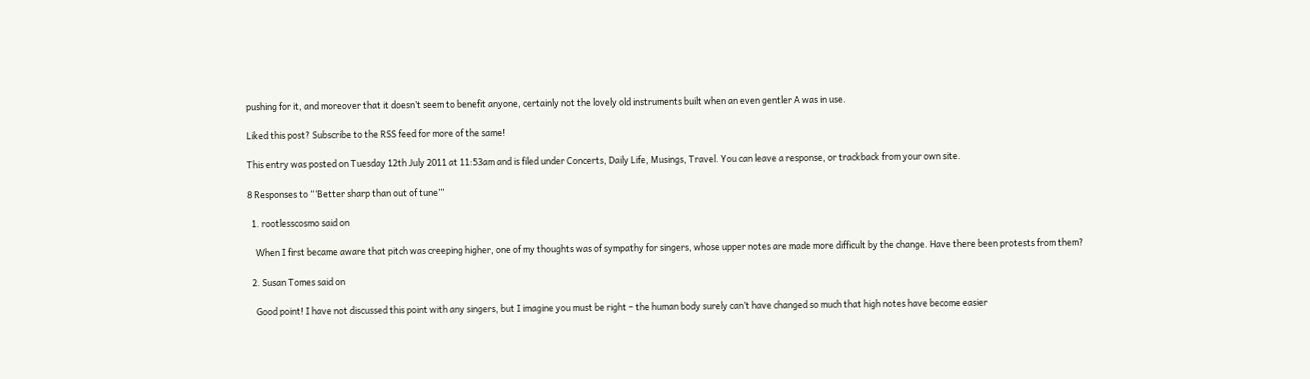pushing for it, and moreover that it doesn’t seem to benefit anyone, certainly not the lovely old instruments built when an even gentler A was in use.

Liked this post? Subscribe to the RSS feed for more of the same!

This entry was posted on Tuesday 12th July 2011 at 11:53am and is filed under Concerts, Daily Life, Musings, Travel. You can leave a response, or trackback from your own site.

8 Responses to “‘Better sharp than out of tune’”

  1. rootlesscosmo said on

    When I first became aware that pitch was creeping higher, one of my thoughts was of sympathy for singers, whose upper notes are made more difficult by the change. Have there been protests from them?

  2. Susan Tomes said on

    Good point! I have not discussed this point with any singers, but I imagine you must be right – the human body surely can’t have changed so much that high notes have become easier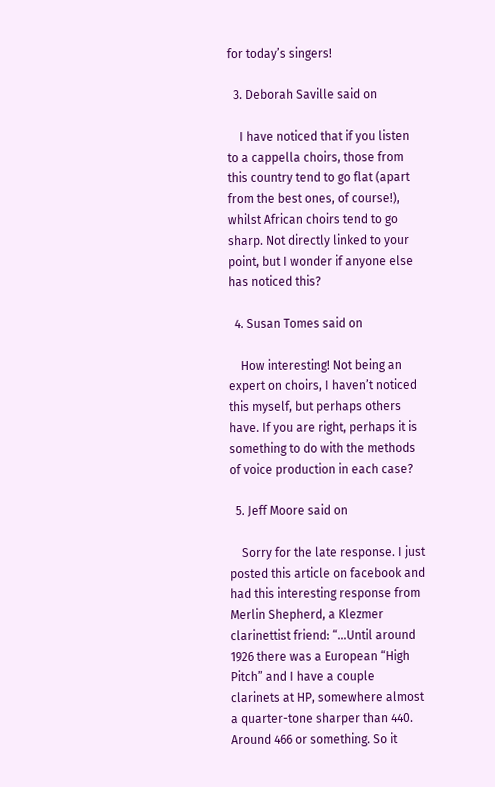for today’s singers!

  3. Deborah Saville said on

    I have noticed that if you listen to a cappella choirs, those from this country tend to go flat (apart from the best ones, of course!), whilst African choirs tend to go sharp. Not directly linked to your point, but I wonder if anyone else has noticed this?

  4. Susan Tomes said on

    How interesting! Not being an expert on choirs, I haven’t noticed this myself, but perhaps others have. If you are right, perhaps it is something to do with the methods of voice production in each case?

  5. Jeff Moore said on

    Sorry for the late response. I just posted this article on facebook and had this interesting response from Merlin Shepherd, a Klezmer clarinettist friend: “…Until around 1926 there was a European “High Pitch” and I have a couple clarinets at HP, somewhere almost a quarter-tone sharper than 440. Around 466 or something. So it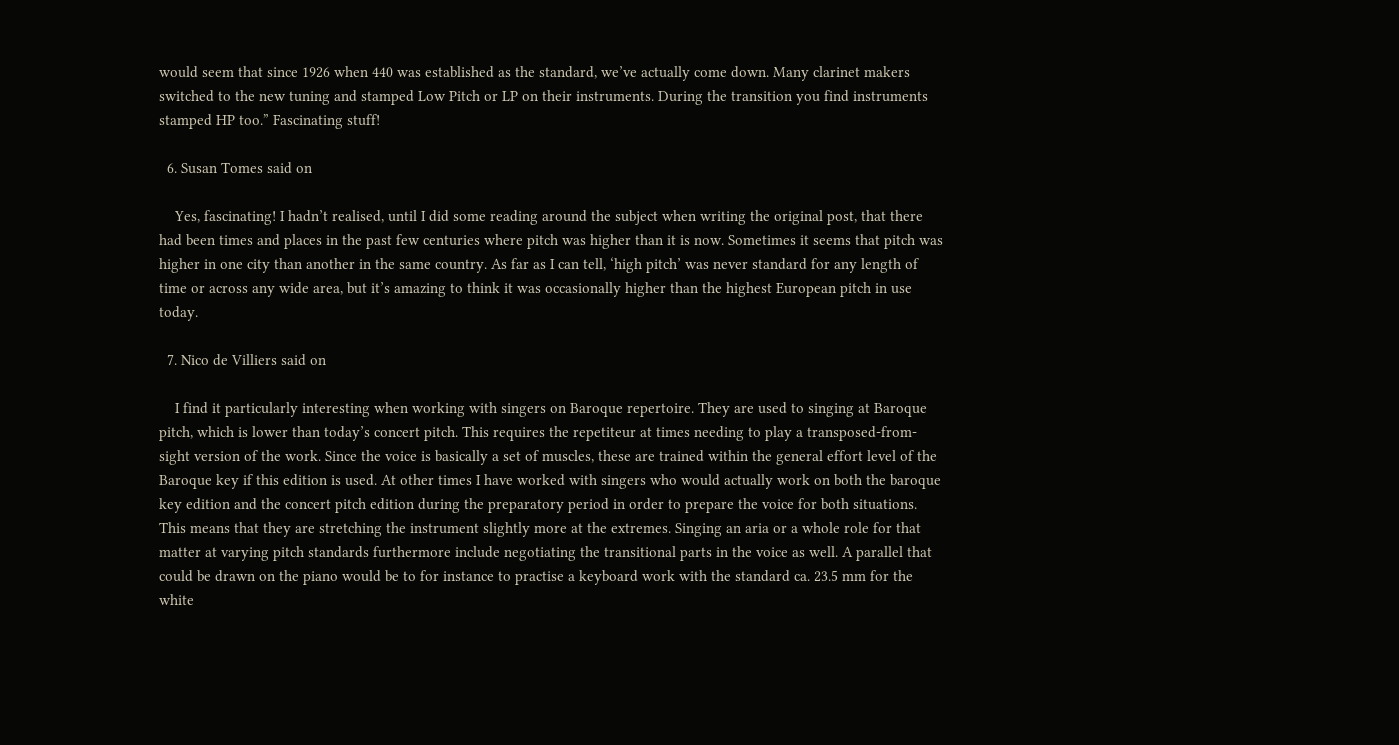would seem that since 1926 when 440 was established as the standard, we’ve actually come down. Many clarinet makers switched to the new tuning and stamped Low Pitch or LP on their instruments. During the transition you find instruments stamped HP too.” Fascinating stuff!

  6. Susan Tomes said on

    Yes, fascinating! I hadn’t realised, until I did some reading around the subject when writing the original post, that there had been times and places in the past few centuries where pitch was higher than it is now. Sometimes it seems that pitch was higher in one city than another in the same country. As far as I can tell, ‘high pitch’ was never standard for any length of time or across any wide area, but it’s amazing to think it was occasionally higher than the highest European pitch in use today.

  7. Nico de Villiers said on

    I find it particularly interesting when working with singers on Baroque repertoire. They are used to singing at Baroque pitch, which is lower than today’s concert pitch. This requires the repetiteur at times needing to play a transposed-from-sight version of the work. Since the voice is basically a set of muscles, these are trained within the general effort level of the Baroque key if this edition is used. At other times I have worked with singers who would actually work on both the baroque key edition and the concert pitch edition during the preparatory period in order to prepare the voice for both situations. This means that they are stretching the instrument slightly more at the extremes. Singing an aria or a whole role for that matter at varying pitch standards furthermore include negotiating the transitional parts in the voice as well. A parallel that could be drawn on the piano would be to for instance to practise a keyboard work with the standard ca. 23.5 mm for the white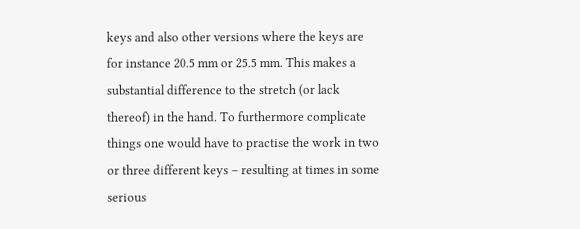keys and also other versions where the keys are for instance 20.5 mm or 25.5 mm. This makes a substantial difference to the stretch (or lack thereof) in the hand. To furthermore complicate things one would have to practise the work in two or three different keys – resulting at times in some serious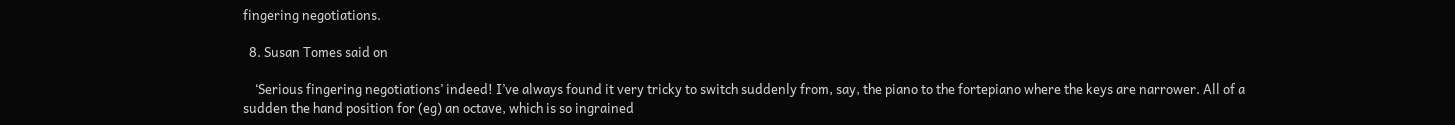fingering negotiations.

  8. Susan Tomes said on

    ‘Serious fingering negotiations’ indeed! I’ve always found it very tricky to switch suddenly from, say, the piano to the fortepiano where the keys are narrower. All of a sudden the hand position for (eg) an octave, which is so ingrained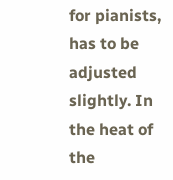for pianists, has to be adjusted slightly. In the heat of the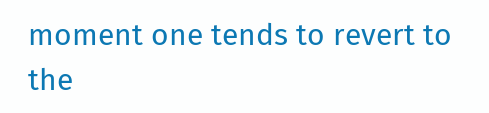moment one tends to revert to the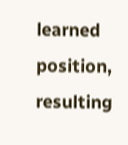learned position, resulting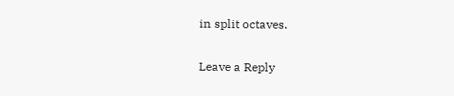in split octaves.

Leave a Reply